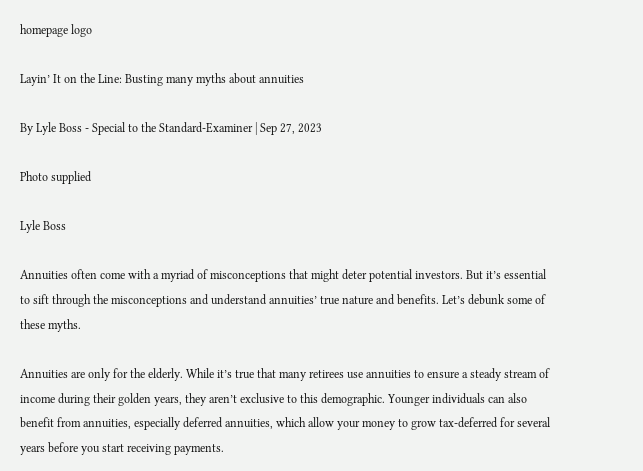homepage logo

Layin’ It on the Line: Busting many myths about annuities

By Lyle Boss - Special to the Standard-Examiner | Sep 27, 2023

Photo supplied

Lyle Boss

Annuities often come with a myriad of misconceptions that might deter potential investors. But it’s essential to sift through the misconceptions and understand annuities’ true nature and benefits. Let’s debunk some of these myths.

Annuities are only for the elderly. While it’s true that many retirees use annuities to ensure a steady stream of income during their golden years, they aren’t exclusive to this demographic. Younger individuals can also benefit from annuities, especially deferred annuities, which allow your money to grow tax-deferred for several years before you start receiving payments.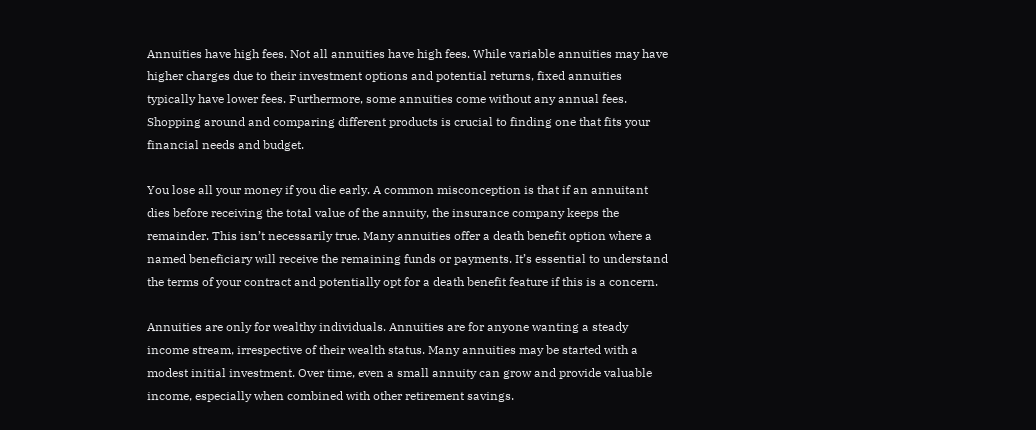Annuities have high fees. Not all annuities have high fees. While variable annuities may have higher charges due to their investment options and potential returns, fixed annuities typically have lower fees. Furthermore, some annuities come without any annual fees. Shopping around and comparing different products is crucial to finding one that fits your financial needs and budget.

You lose all your money if you die early. A common misconception is that if an annuitant dies before receiving the total value of the annuity, the insurance company keeps the remainder. This isn’t necessarily true. Many annuities offer a death benefit option where a named beneficiary will receive the remaining funds or payments. It’s essential to understand the terms of your contract and potentially opt for a death benefit feature if this is a concern.

Annuities are only for wealthy individuals. Annuities are for anyone wanting a steady income stream, irrespective of their wealth status. Many annuities may be started with a modest initial investment. Over time, even a small annuity can grow and provide valuable income, especially when combined with other retirement savings.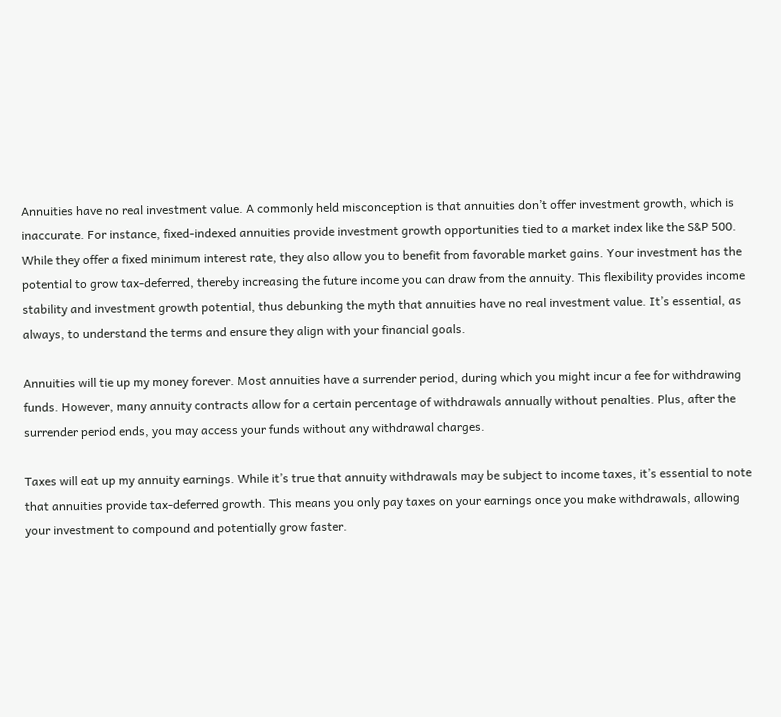Annuities have no real investment value. A commonly held misconception is that annuities don’t offer investment growth, which is inaccurate. For instance, fixed-indexed annuities provide investment growth opportunities tied to a market index like the S&P 500. While they offer a fixed minimum interest rate, they also allow you to benefit from favorable market gains. Your investment has the potential to grow tax-deferred, thereby increasing the future income you can draw from the annuity. This flexibility provides income stability and investment growth potential, thus debunking the myth that annuities have no real investment value. It’s essential, as always, to understand the terms and ensure they align with your financial goals.

Annuities will tie up my money forever. Most annuities have a surrender period, during which you might incur a fee for withdrawing funds. However, many annuity contracts allow for a certain percentage of withdrawals annually without penalties. Plus, after the surrender period ends, you may access your funds without any withdrawal charges.

Taxes will eat up my annuity earnings. While it’s true that annuity withdrawals may be subject to income taxes, it’s essential to note that annuities provide tax-deferred growth. This means you only pay taxes on your earnings once you make withdrawals, allowing your investment to compound and potentially grow faster.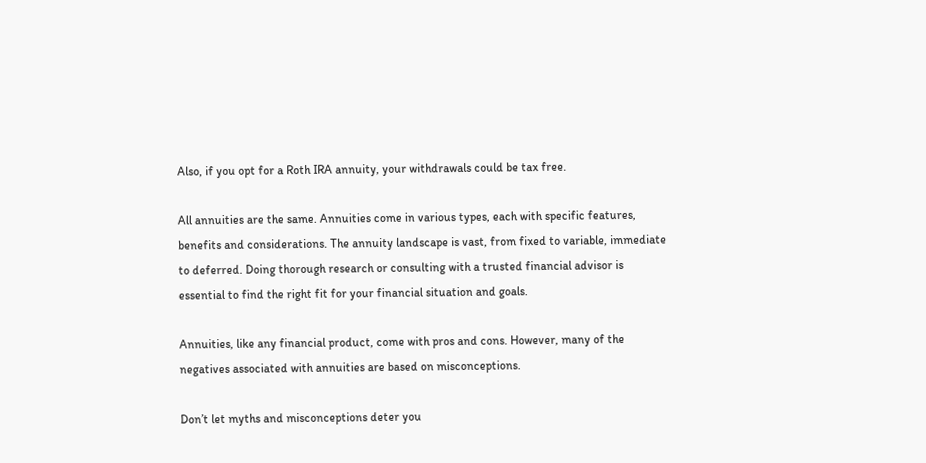Also, if you opt for a Roth IRA annuity, your withdrawals could be tax free.

All annuities are the same. Annuities come in various types, each with specific features, benefits and considerations. The annuity landscape is vast, from fixed to variable, immediate to deferred. Doing thorough research or consulting with a trusted financial advisor is essential to find the right fit for your financial situation and goals.

Annuities, like any financial product, come with pros and cons. However, many of the negatives associated with annuities are based on misconceptions.

Don’t let myths and misconceptions deter you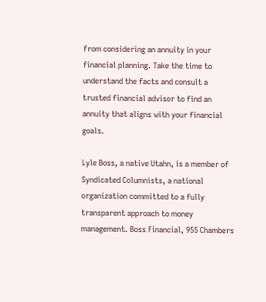from considering an annuity in your financial planning. Take the time to understand the facts and consult a trusted financial advisor to find an annuity that aligns with your financial goals.

Lyle Boss, a native Utahn, is a member of Syndicated Columnists, a national organization committed to a fully transparent approach to money management. Boss Financial, 955 Chambers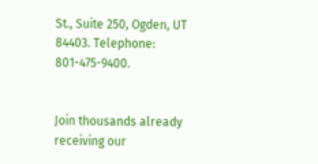St., Suite 250, Ogden, UT 84403. Telephone: 801-475-9400.


Join thousands already receiving our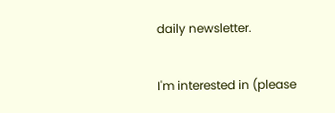daily newsletter.

I'm interested in (please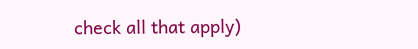check all that apply)